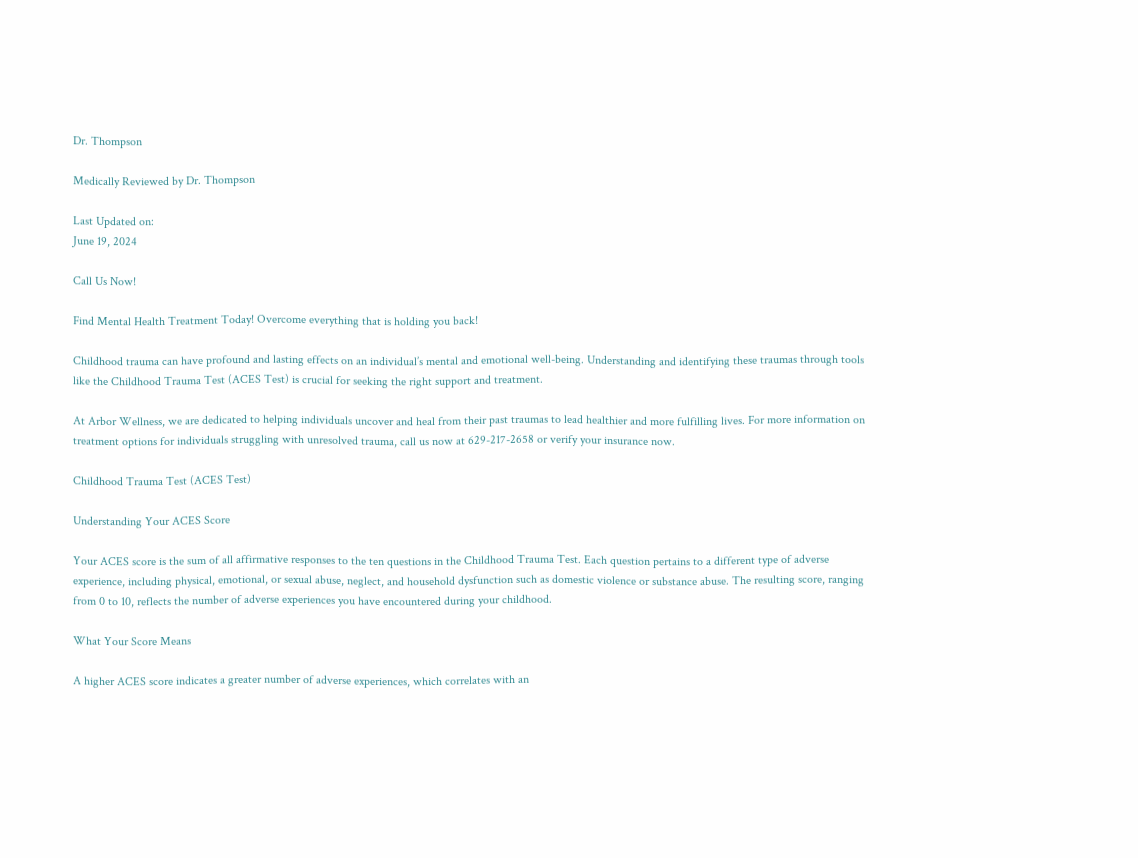Dr. Thompson

Medically Reviewed by Dr. Thompson

Last Updated on:
June 19, 2024

Call Us Now!

Find Mental Health Treatment Today! Overcome everything that is holding you back!

Childhood trauma can have profound and lasting effects on an individual’s mental and emotional well-being. Understanding and identifying these traumas through tools like the Childhood Trauma Test (ACES Test) is crucial for seeking the right support and treatment.

At Arbor Wellness, we are dedicated to helping individuals uncover and heal from their past traumas to lead healthier and more fulfilling lives. For more information on treatment options for individuals struggling with unresolved trauma, call us now at 629-217-2658 or verify your insurance now.

Childhood Trauma Test (ACES Test)

Understanding Your ACES Score

Your ACES score is the sum of all affirmative responses to the ten questions in the Childhood Trauma Test. Each question pertains to a different type of adverse experience, including physical, emotional, or sexual abuse, neglect, and household dysfunction such as domestic violence or substance abuse. The resulting score, ranging from 0 to 10, reflects the number of adverse experiences you have encountered during your childhood.

What Your Score Means

A higher ACES score indicates a greater number of adverse experiences, which correlates with an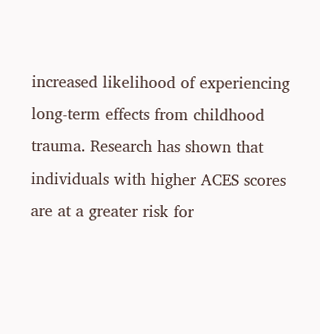increased likelihood of experiencing long-term effects from childhood trauma. Research has shown that individuals with higher ACES scores are at a greater risk for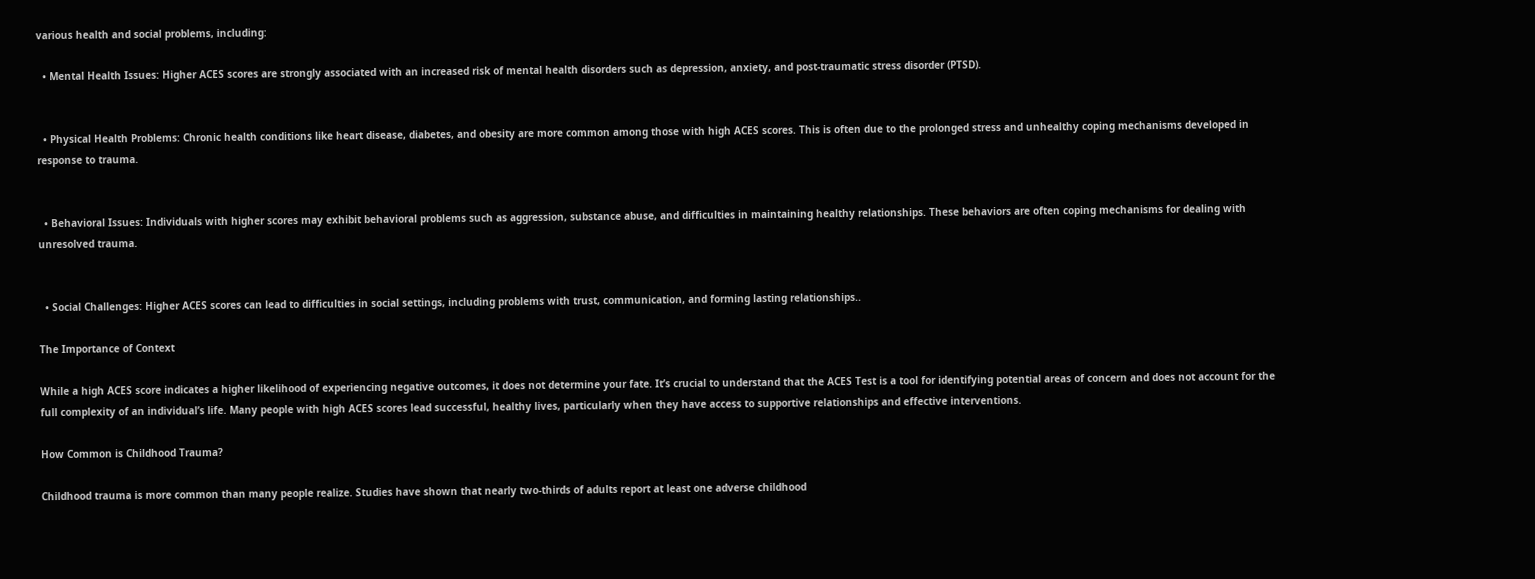various health and social problems, including:

  • Mental Health Issues: Higher ACES scores are strongly associated with an increased risk of mental health disorders such as depression, anxiety, and post-traumatic stress disorder (PTSD).


  • Physical Health Problems: Chronic health conditions like heart disease, diabetes, and obesity are more common among those with high ACES scores. This is often due to the prolonged stress and unhealthy coping mechanisms developed in response to trauma.


  • Behavioral Issues: Individuals with higher scores may exhibit behavioral problems such as aggression, substance abuse, and difficulties in maintaining healthy relationships. These behaviors are often coping mechanisms for dealing with unresolved trauma.


  • Social Challenges: Higher ACES scores can lead to difficulties in social settings, including problems with trust, communication, and forming lasting relationships..

The Importance of Context

While a high ACES score indicates a higher likelihood of experiencing negative outcomes, it does not determine your fate. It’s crucial to understand that the ACES Test is a tool for identifying potential areas of concern and does not account for the full complexity of an individual’s life. Many people with high ACES scores lead successful, healthy lives, particularly when they have access to supportive relationships and effective interventions.

How Common is Childhood Trauma?

Childhood trauma is more common than many people realize. Studies have shown that nearly two-thirds of adults report at least one adverse childhood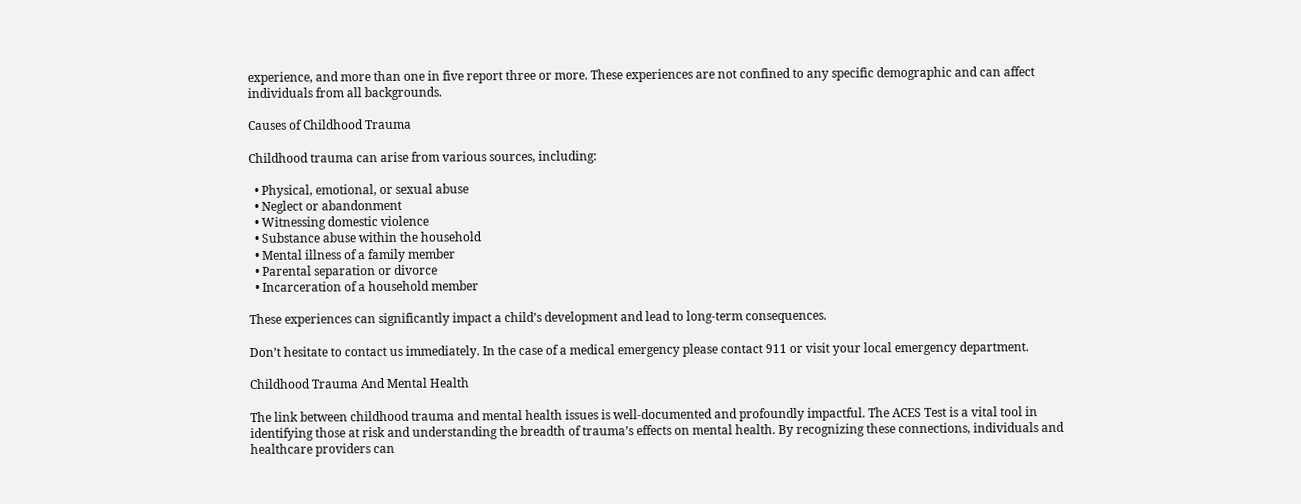experience, and more than one in five report three or more. These experiences are not confined to any specific demographic and can affect individuals from all backgrounds.

Causes of Childhood Trauma

Childhood trauma can arise from various sources, including:

  • Physical, emotional, or sexual abuse
  • Neglect or abandonment
  • Witnessing domestic violence
  • Substance abuse within the household
  • Mental illness of a family member
  • Parental separation or divorce
  • Incarceration of a household member

These experiences can significantly impact a child’s development and lead to long-term consequences.

Don’t hesitate to contact us immediately. In the case of a medical emergency please contact 911 or visit your local emergency department.

Childhood Trauma And Mental Health

The link between childhood trauma and mental health issues is well-documented and profoundly impactful. The ACES Test is a vital tool in identifying those at risk and understanding the breadth of trauma’s effects on mental health. By recognizing these connections, individuals and healthcare providers can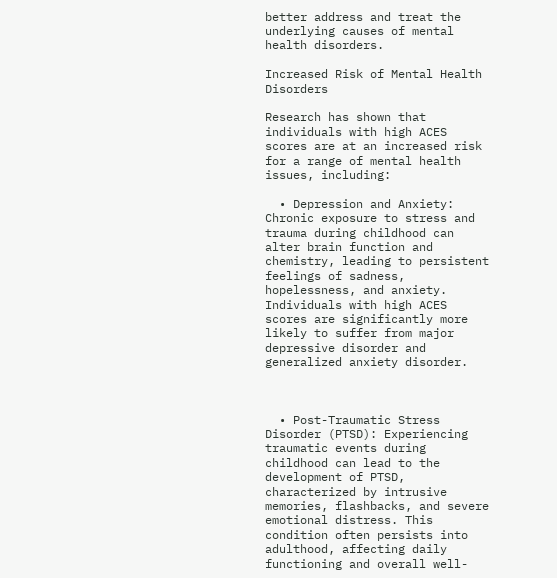better address and treat the underlying causes of mental health disorders.

Increased Risk of Mental Health Disorders

Research has shown that individuals with high ACES scores are at an increased risk for a range of mental health issues, including:

  • Depression and Anxiety: Chronic exposure to stress and trauma during childhood can alter brain function and chemistry, leading to persistent feelings of sadness, hopelessness, and anxiety. Individuals with high ACES scores are significantly more likely to suffer from major depressive disorder and generalized anxiety disorder.



  • Post-Traumatic Stress Disorder (PTSD): Experiencing traumatic events during childhood can lead to the development of PTSD, characterized by intrusive memories, flashbacks, and severe emotional distress. This condition often persists into adulthood, affecting daily functioning and overall well-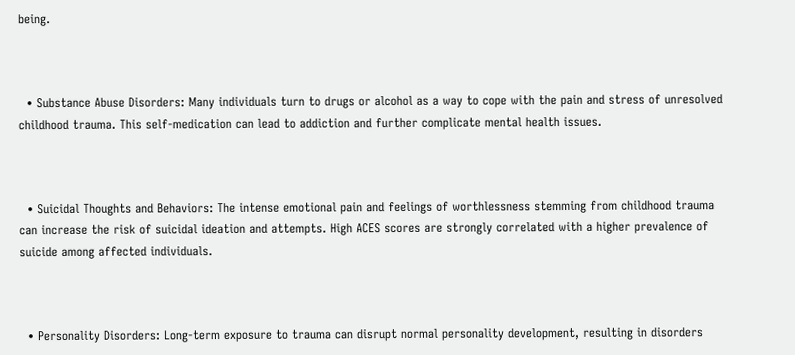being.



  • Substance Abuse Disorders: Many individuals turn to drugs or alcohol as a way to cope with the pain and stress of unresolved childhood trauma. This self-medication can lead to addiction and further complicate mental health issues.



  • Suicidal Thoughts and Behaviors: The intense emotional pain and feelings of worthlessness stemming from childhood trauma can increase the risk of suicidal ideation and attempts. High ACES scores are strongly correlated with a higher prevalence of suicide among affected individuals.



  • Personality Disorders: Long-term exposure to trauma can disrupt normal personality development, resulting in disorders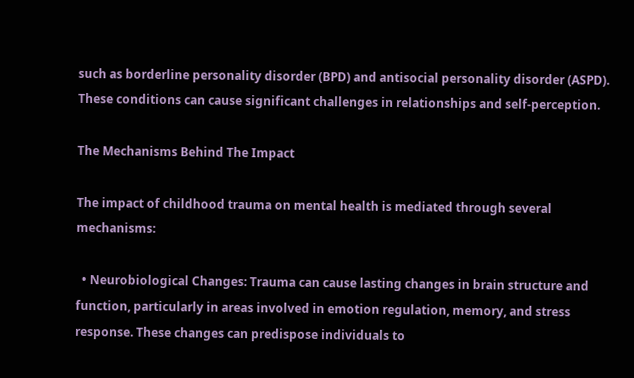such as borderline personality disorder (BPD) and antisocial personality disorder (ASPD). These conditions can cause significant challenges in relationships and self-perception.

The Mechanisms Behind The Impact

The impact of childhood trauma on mental health is mediated through several mechanisms:

  • Neurobiological Changes: Trauma can cause lasting changes in brain structure and function, particularly in areas involved in emotion regulation, memory, and stress response. These changes can predispose individuals to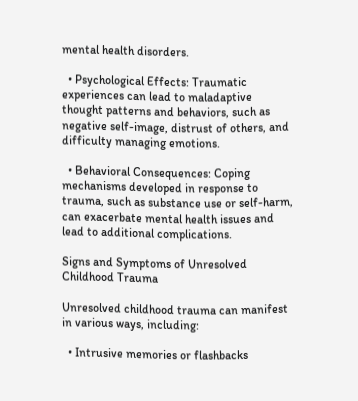mental health disorders.

  • Psychological Effects: Traumatic experiences can lead to maladaptive thought patterns and behaviors, such as negative self-image, distrust of others, and difficulty managing emotions.

  • Behavioral Consequences: Coping mechanisms developed in response to trauma, such as substance use or self-harm, can exacerbate mental health issues and lead to additional complications.

Signs and Symptoms of Unresolved Childhood Trauma

Unresolved childhood trauma can manifest in various ways, including:

  • Intrusive memories or flashbacks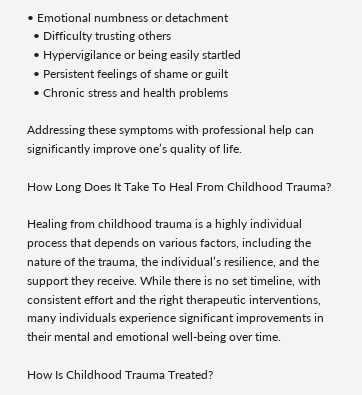• Emotional numbness or detachment
  • Difficulty trusting others
  • Hypervigilance or being easily startled
  • Persistent feelings of shame or guilt
  • Chronic stress and health problems

Addressing these symptoms with professional help can significantly improve one’s quality of life.

How Long Does It Take To Heal From Childhood Trauma?

Healing from childhood trauma is a highly individual process that depends on various factors, including the nature of the trauma, the individual’s resilience, and the support they receive. While there is no set timeline, with consistent effort and the right therapeutic interventions, many individuals experience significant improvements in their mental and emotional well-being over time.

How Is Childhood Trauma Treated?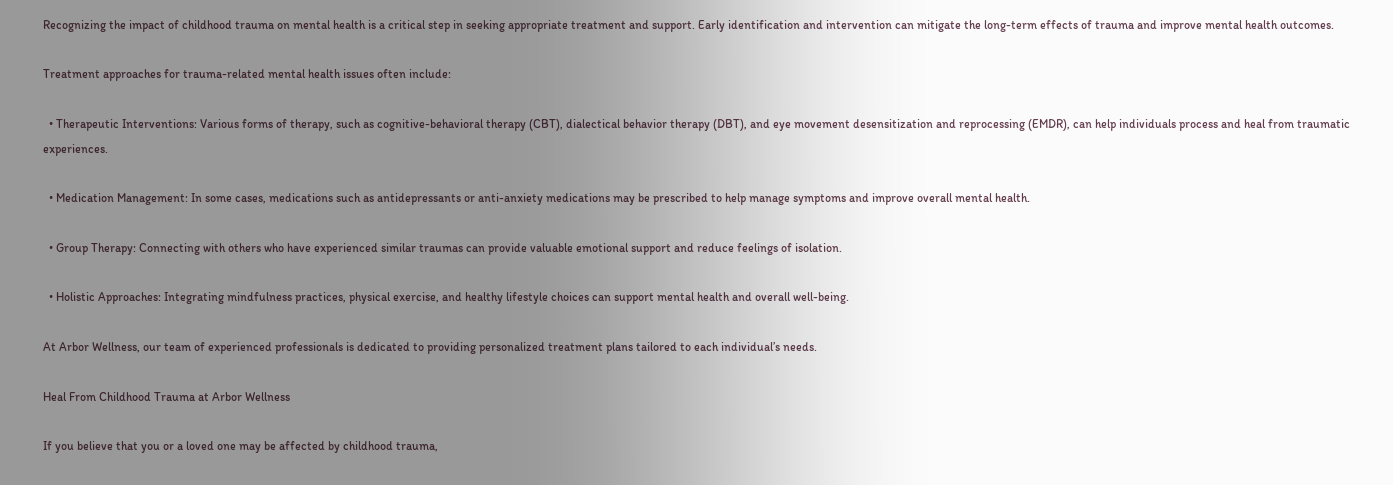Recognizing the impact of childhood trauma on mental health is a critical step in seeking appropriate treatment and support. Early identification and intervention can mitigate the long-term effects of trauma and improve mental health outcomes.

Treatment approaches for trauma-related mental health issues often include:

  • Therapeutic Interventions: Various forms of therapy, such as cognitive-behavioral therapy (CBT), dialectical behavior therapy (DBT), and eye movement desensitization and reprocessing (EMDR), can help individuals process and heal from traumatic experiences.

  • Medication Management: In some cases, medications such as antidepressants or anti-anxiety medications may be prescribed to help manage symptoms and improve overall mental health.

  • Group Therapy: Connecting with others who have experienced similar traumas can provide valuable emotional support and reduce feelings of isolation.

  • Holistic Approaches: Integrating mindfulness practices, physical exercise, and healthy lifestyle choices can support mental health and overall well-being.

At Arbor Wellness, our team of experienced professionals is dedicated to providing personalized treatment plans tailored to each individual’s needs.

Heal From Childhood Trauma at Arbor Wellness

If you believe that you or a loved one may be affected by childhood trauma,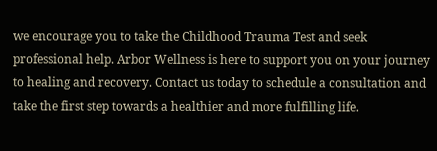we encourage you to take the Childhood Trauma Test and seek professional help. Arbor Wellness is here to support you on your journey to healing and recovery. Contact us today to schedule a consultation and take the first step towards a healthier and more fulfilling life.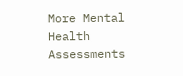More Mental Health Assessments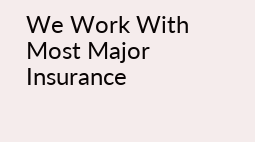We Work With Most Major Insurance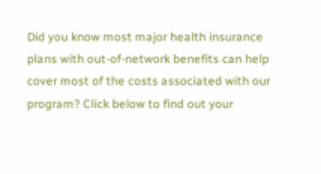Did you know most major health insurance plans with out-of-network benefits can help cover most of the costs associated with our program? Click below to find out your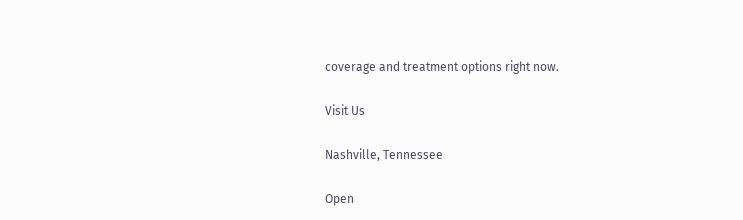coverage and treatment options right now.

Visit Us

Nashville, Tennessee

Open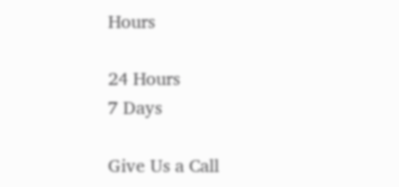Hours

24 Hours
7 Days

Give Us a Call